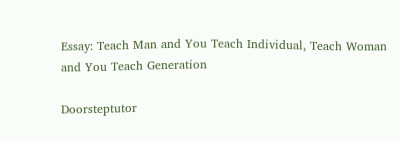Essay: Teach Man and You Teach Individual, Teach Woman and You Teach Generation

Doorsteptutor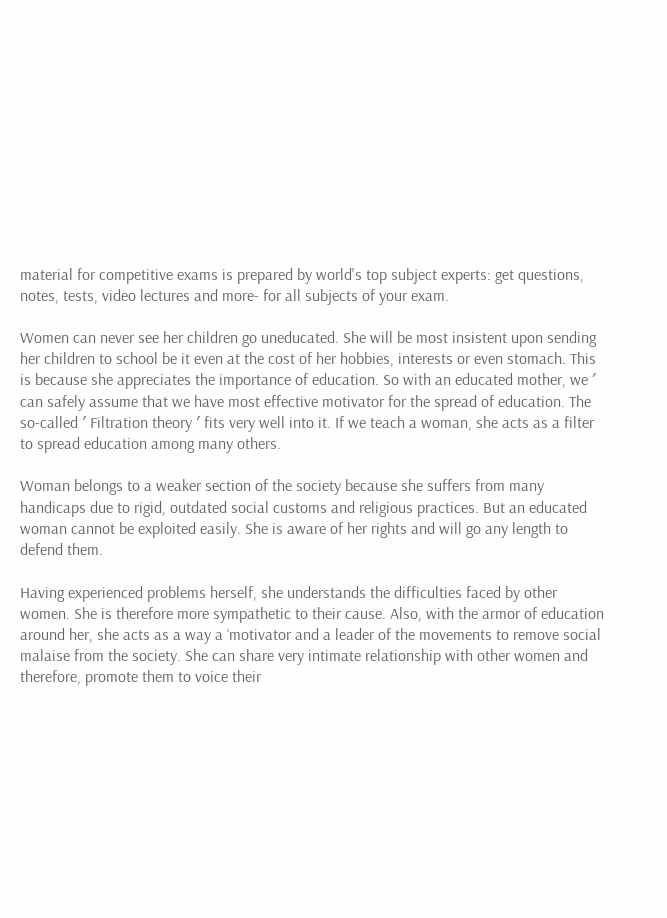material for competitive exams is prepared by world's top subject experts: get questions, notes, tests, video lectures and more- for all subjects of your exam.

Women can never see her children go uneducated. She will be most insistent upon sending her children to school be it even at the cost of her hobbies, interests or even stomach. This is because she appreciates the importance of education. So with an educated mother, we ′ can safely assume that we have most effective motivator for the spread of education. The so-called ′ Filtration theory ′ fits very well into it. If we teach a woman, she acts as a filter to spread education among many others.

Woman belongs to a weaker section of the society because she suffers from many handicaps due to rigid, outdated social customs and religious practices. But an educated woman cannot be exploited easily. She is aware of her rights and will go any length to defend them.

Having experienced problems herself, she understands the difficulties faced by other women. She is therefore more sympathetic to their cause. Also, with the armor of education around her, she acts as a way a ‘motivator and a leader of the movements to remove social malaise from the society. She can share very intimate relationship with other women and therefore, promote them to voice their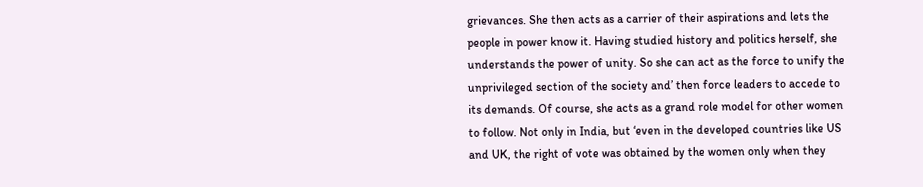grievances. She then acts as a carrier of their aspirations and lets the people in power know it. Having studied history and politics herself, she understands the power of unity. So she can act as the force to unify the unprivileged section of the society and’ then force leaders to accede to its demands. Of course, she acts as a grand role model for other women to follow. Not only in India, but ‘even in the developed countries like US and UK, the right of vote was obtained by the women only when they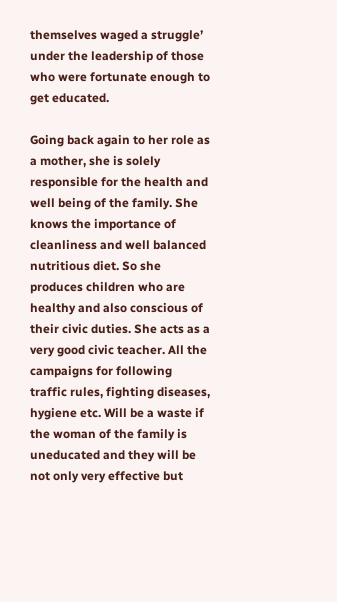themselves waged a struggle’ under the leadership of those who were fortunate enough to get educated.

Going back again to her role as a mother, she is solely responsible for the health and well being of the family. She knows the importance of cleanliness and well balanced nutritious diet. So she produces children who are healthy and also conscious of their civic duties. She acts as a very good civic teacher. All the campaigns for following traffic rules, fighting diseases, hygiene etc. Will be a waste if the woman of the family is uneducated and they will be not only very effective but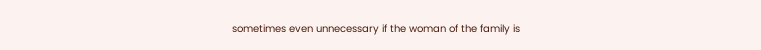sometimes even unnecessary if the woman of the family is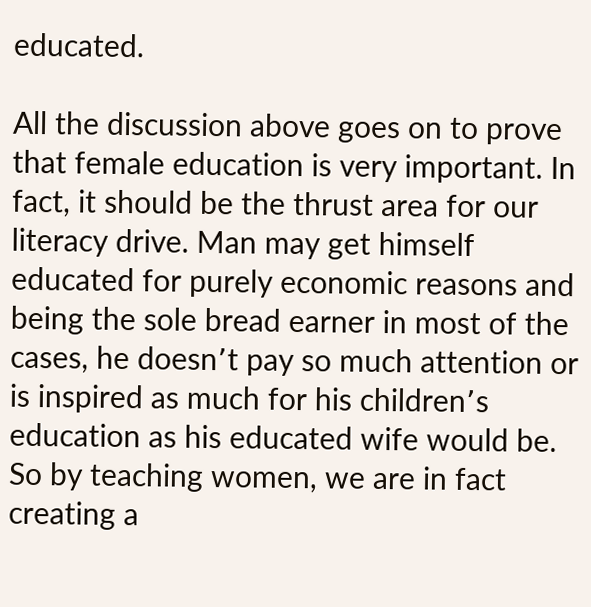educated.

All the discussion above goes on to prove that female education is very important. In fact, it should be the thrust area for our literacy drive. Man may get himself educated for purely economic reasons and being the sole bread earner in most of the cases, he doesn՚t pay so much attention or is inspired as much for his children՚s education as his educated wife would be. So by teaching women, we are in fact creating a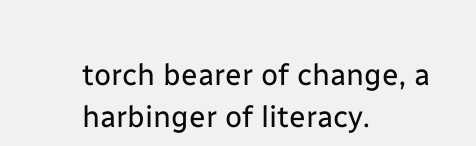torch bearer of change, a harbinger of literacy.